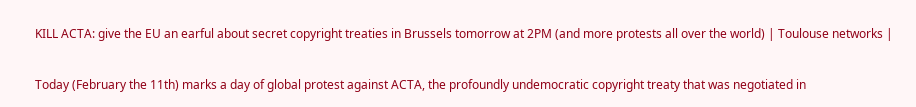KILL ACTA: give the EU an earful about secret copyright treaties in Brussels tomorrow at 2PM (and more protests all over the world) | Toulouse networks |

Today (February the 11th) marks a day of global protest against ACTA, the profoundly undemocratic copyright treaty that was negotiated in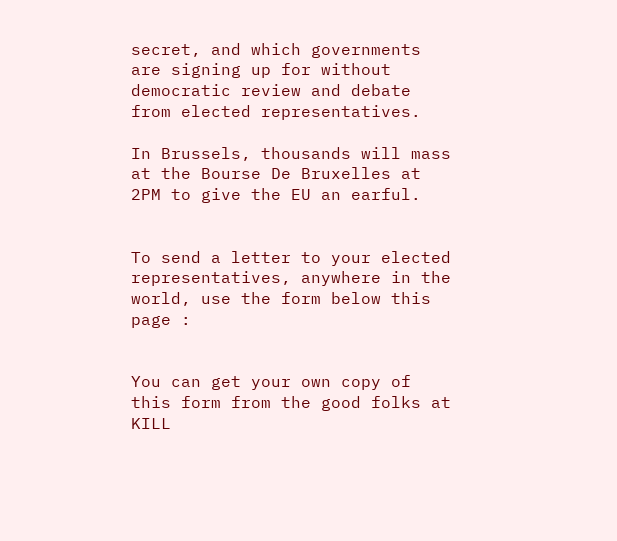secret, and which governments are signing up for without democratic review and debate from elected representatives.

In Brussels, thousands will mass at the Bourse De Bruxelles at 2PM to give the EU an earful.


To send a letter to your elected representatives, anywhere in the world, use the form below this page :


You can get your own copy of this form from the good folks at KILL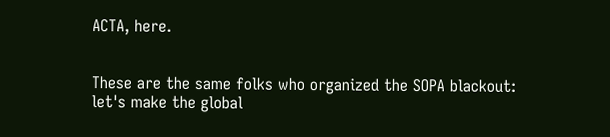ACTA, here.


These are the same folks who organized the SOPA blackout: let's make the global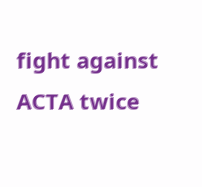fight against ACTA twice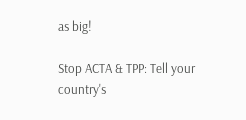as big!

Stop ACTA & TPP: Tell your country's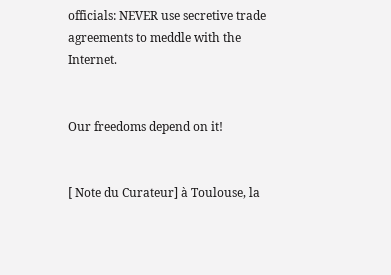officials: NEVER use secretive trade agreements to meddle with the Internet.


Our freedoms depend on it!


[ Note du Curateur] à Toulouse, la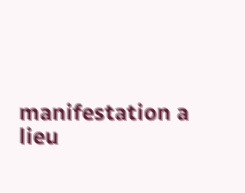manifestation a lieu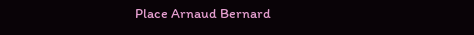Place Arnaud Bernard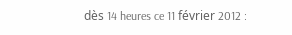dès 14 heures ce 11 février 2012 :